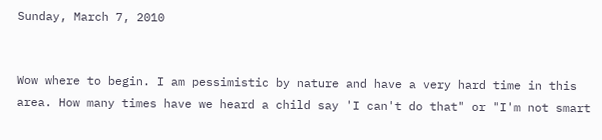Sunday, March 7, 2010


Wow where to begin. I am pessimistic by nature and have a very hard time in this area. How many times have we heard a child say 'I can't do that" or "I'm not smart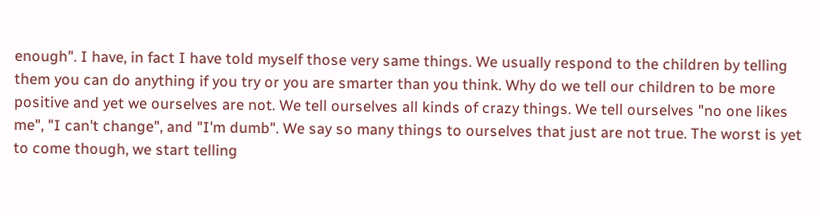enough". I have, in fact I have told myself those very same things. We usually respond to the children by telling them you can do anything if you try or you are smarter than you think. Why do we tell our children to be more positive and yet we ourselves are not. We tell ourselves all kinds of crazy things. We tell ourselves "no one likes me", "I can't change", and "I'm dumb". We say so many things to ourselves that just are not true. The worst is yet to come though, we start telling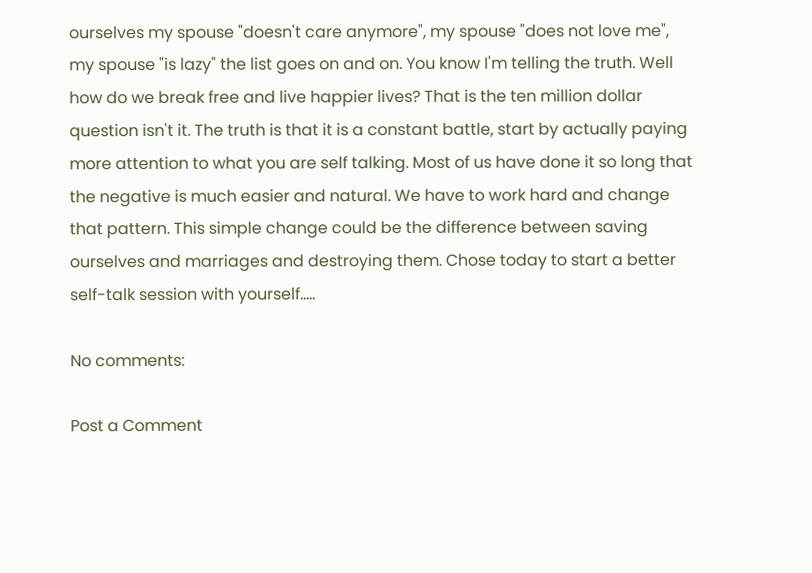ourselves my spouse "doesn't care anymore", my spouse "does not love me", my spouse "is lazy" the list goes on and on. You know I'm telling the truth. Well how do we break free and live happier lives? That is the ten million dollar question isn't it. The truth is that it is a constant battle, start by actually paying more attention to what you are self talking. Most of us have done it so long that the negative is much easier and natural. We have to work hard and change that pattern. This simple change could be the difference between saving ourselves and marriages and destroying them. Chose today to start a better self-talk session with yourself…..

No comments:

Post a Comment